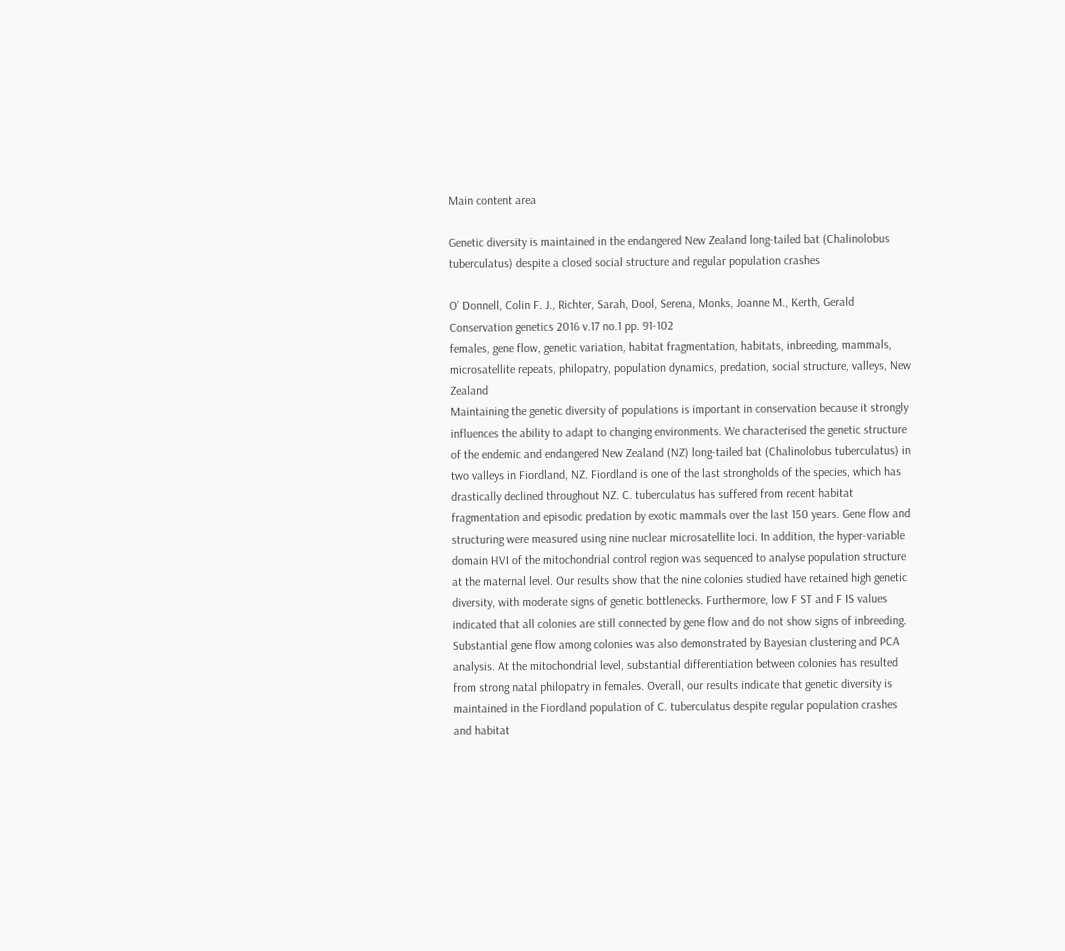Main content area

Genetic diversity is maintained in the endangered New Zealand long-tailed bat (Chalinolobus tuberculatus) despite a closed social structure and regular population crashes

O’ Donnell, Colin F. J., Richter, Sarah, Dool, Serena, Monks, Joanne M., Kerth, Gerald
Conservation genetics 2016 v.17 no.1 pp. 91-102
females, gene flow, genetic variation, habitat fragmentation, habitats, inbreeding, mammals, microsatellite repeats, philopatry, population dynamics, predation, social structure, valleys, New Zealand
Maintaining the genetic diversity of populations is important in conservation because it strongly influences the ability to adapt to changing environments. We characterised the genetic structure of the endemic and endangered New Zealand (NZ) long-tailed bat (Chalinolobus tuberculatus) in two valleys in Fiordland, NZ. Fiordland is one of the last strongholds of the species, which has drastically declined throughout NZ. C. tuberculatus has suffered from recent habitat fragmentation and episodic predation by exotic mammals over the last 150 years. Gene flow and structuring were measured using nine nuclear microsatellite loci. In addition, the hyper-variable domain HVI of the mitochondrial control region was sequenced to analyse population structure at the maternal level. Our results show that the nine colonies studied have retained high genetic diversity, with moderate signs of genetic bottlenecks. Furthermore, low F ST and F IS values indicated that all colonies are still connected by gene flow and do not show signs of inbreeding. Substantial gene flow among colonies was also demonstrated by Bayesian clustering and PCA analysis. At the mitochondrial level, substantial differentiation between colonies has resulted from strong natal philopatry in females. Overall, our results indicate that genetic diversity is maintained in the Fiordland population of C. tuberculatus despite regular population crashes and habitat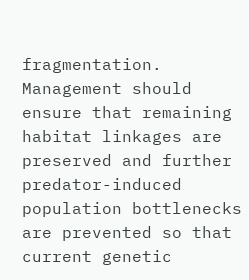fragmentation. Management should ensure that remaining habitat linkages are preserved and further predator-induced population bottlenecks are prevented so that current genetic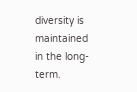diversity is maintained in the long-term.